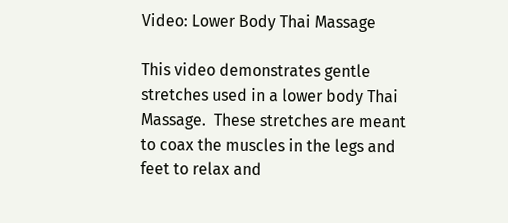Video: Lower Body Thai Massage

This video demonstrates gentle stretches used in a lower body Thai Massage.  These stretches are meant to coax the muscles in the legs and feet to relax and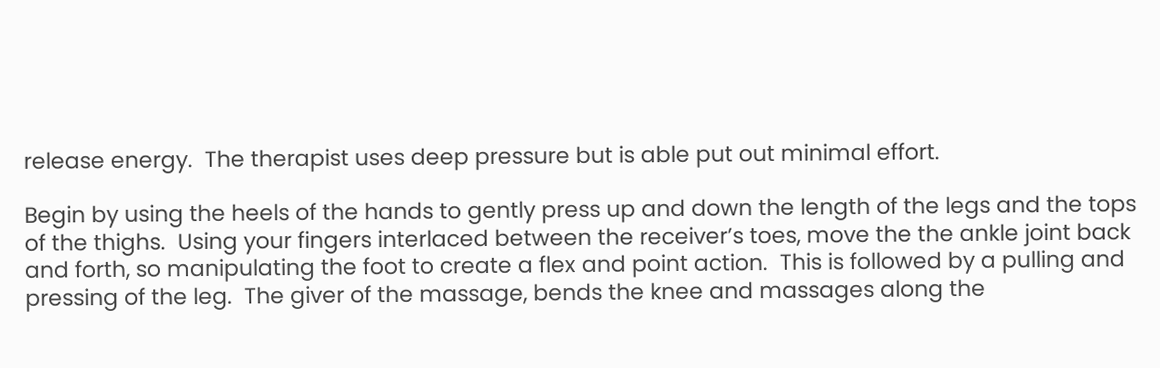release energy.  The therapist uses deep pressure but is able put out minimal effort.

Begin by using the heels of the hands to gently press up and down the length of the legs and the tops of the thighs.  Using your fingers interlaced between the receiver’s toes, move the the ankle joint back and forth, so manipulating the foot to create a flex and point action.  This is followed by a pulling and pressing of the leg.  The giver of the massage, bends the knee and massages along the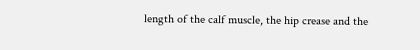length of the calf muscle, the hip crease and the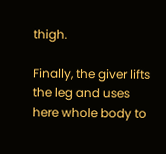thigh.

Finally, the giver lifts the leg and uses here whole body to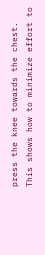press the knee towards the chest.  This shows how to minimize effort to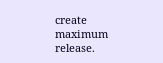create maximum release.